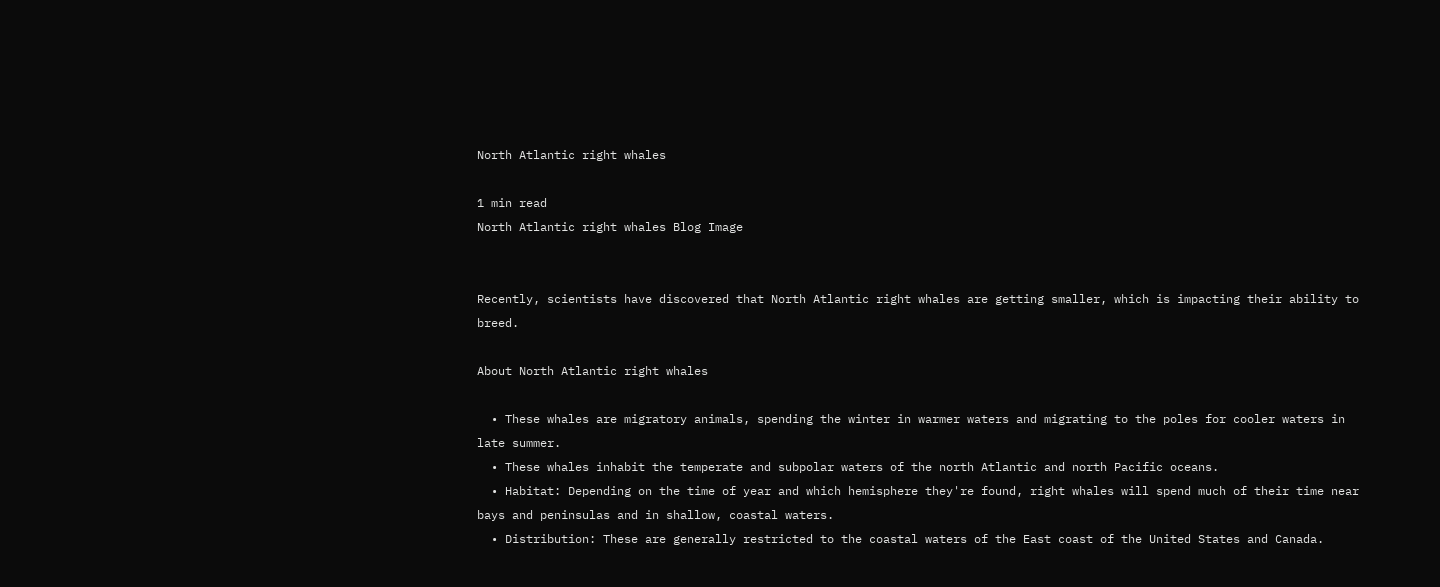North Atlantic right whales

1 min read
North Atlantic right whales Blog Image


Recently, scientists have discovered that North Atlantic right whales are getting smaller, which is impacting their ability to breed.

About North Atlantic right whales

  • These whales are migratory animals, spending the winter in warmer waters and migrating to the poles for cooler waters in late summer.
  • These whales inhabit the temperate and subpolar waters of the north Atlantic and north Pacific oceans.
  • Habitat: Depending on the time of year and which hemisphere they're found, right whales will spend much of their time near bays and peninsulas and in shallow, coastal waters.
  • Distribution: These are generally restricted to the coastal waters of the East coast of the United States and Canada.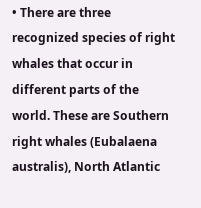• There are three recognized species of right whales that occur in different parts of the world. These are Southern right whales (Eubalaena australis), North Atlantic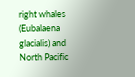right whales (Eubalaena glacialis) and North Pacific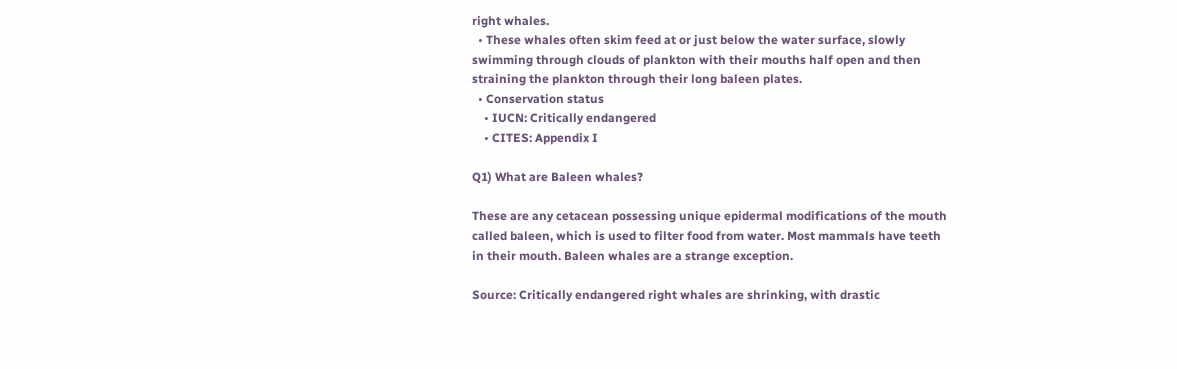right whales.
  • These whales often skim feed at or just below the water surface, slowly swimming through clouds of plankton with their mouths half open and then straining the plankton through their long baleen plates.
  • Conservation status
    • IUCN: Critically endangered
    • CITES: Appendix I

Q1) What are Baleen whales?

These are any cetacean possessing unique epidermal modifications of the mouth called baleen, which is used to filter food from water. Most mammals have teeth in their mouth. Baleen whales are a strange exception.

Source: Critically endangered right whales are shrinking, with drastic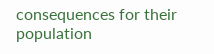consequences for their population